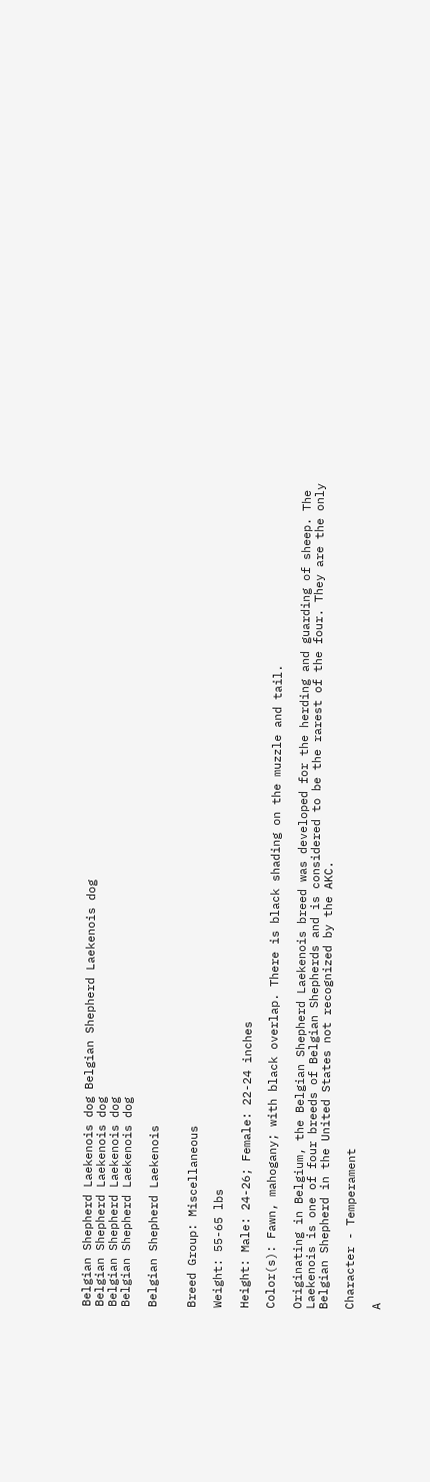Belgian Shepherd Laekenois dog Belgian Shepherd Laekenois dog
Belgian Shepherd Laekenois dog
Belgian Shepherd Laekenois dog
Belgian Shepherd Laekenois dog

Belgian Shepherd Laekenois


Breed Group: Miscellaneous

Weight: 55-65 lbs

Height: Male: 24-26; Female: 22-24 inches

Color(s): Fawn, mahogany; with black overlap. There is black shading on the muzzle and tail.

Originating in Belgium, the Belgian Shepherd Laekenois breed was developed for the herding and guarding of sheep. The Laekenois is one of four breeds of Belgian Shepherds and is considered to be the rarest of the four. They are the only Belgian Shepherd in the United States not recognized by the AKC.

Character - Temperament

A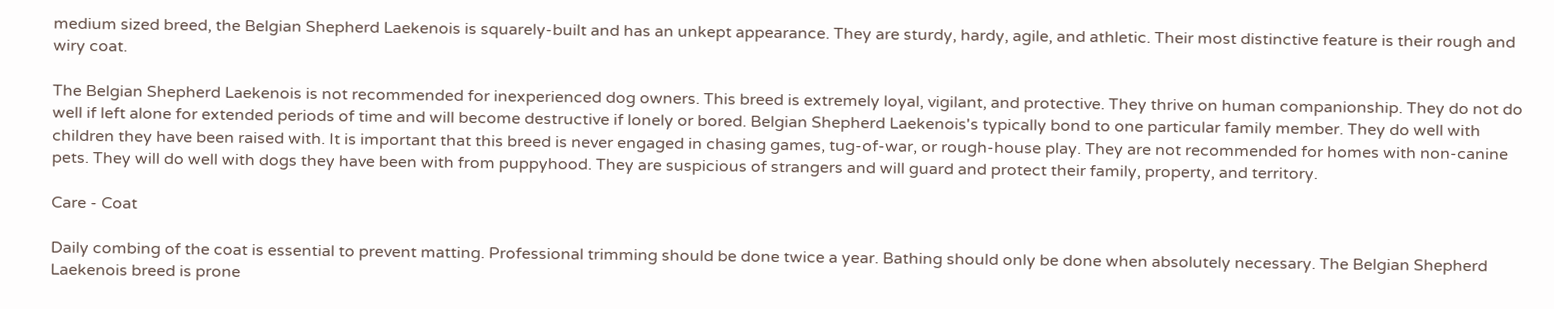medium sized breed, the Belgian Shepherd Laekenois is squarely-built and has an unkept appearance. They are sturdy, hardy, agile, and athletic. Their most distinctive feature is their rough and wiry coat.

The Belgian Shepherd Laekenois is not recommended for inexperienced dog owners. This breed is extremely loyal, vigilant, and protective. They thrive on human companionship. They do not do well if left alone for extended periods of time and will become destructive if lonely or bored. Belgian Shepherd Laekenois's typically bond to one particular family member. They do well with children they have been raised with. It is important that this breed is never engaged in chasing games, tug-of-war, or rough-house play. They are not recommended for homes with non-canine pets. They will do well with dogs they have been with from puppyhood. They are suspicious of strangers and will guard and protect their family, property, and territory.

Care - Coat

Daily combing of the coat is essential to prevent matting. Professional trimming should be done twice a year. Bathing should only be done when absolutely necessary. The Belgian Shepherd Laekenois breed is prone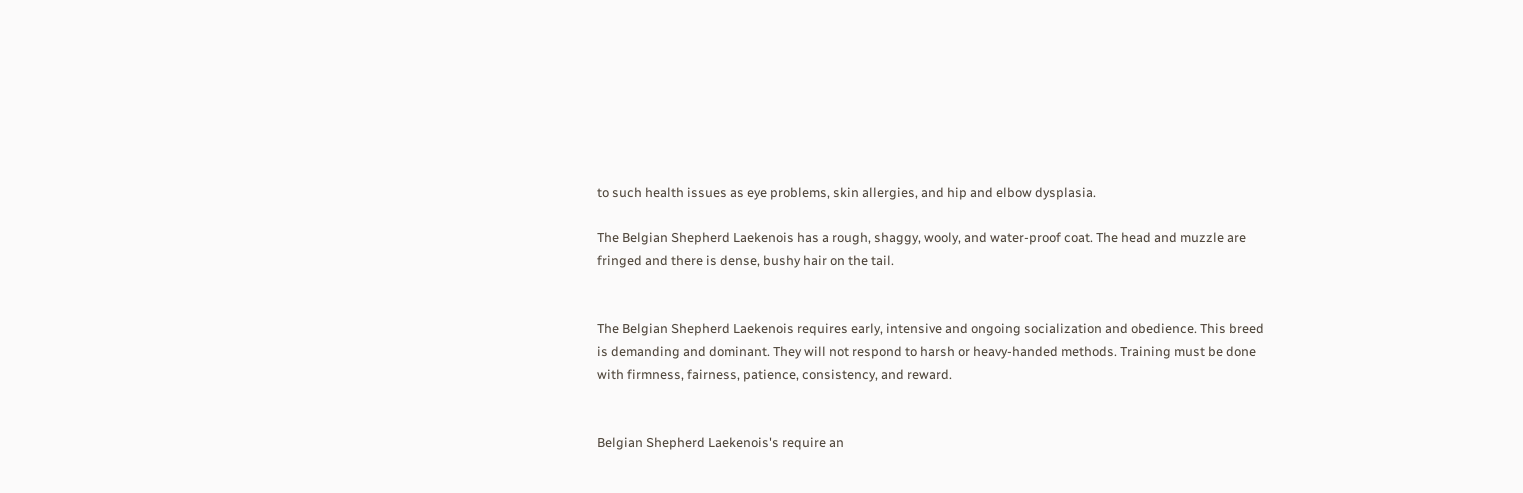to such health issues as eye problems, skin allergies, and hip and elbow dysplasia.

The Belgian Shepherd Laekenois has a rough, shaggy, wooly, and water-proof coat. The head and muzzle are fringed and there is dense, bushy hair on the tail.


The Belgian Shepherd Laekenois requires early, intensive and ongoing socialization and obedience. This breed is demanding and dominant. They will not respond to harsh or heavy-handed methods. Training must be done with firmness, fairness, patience, consistency, and reward.


Belgian Shepherd Laekenois's require an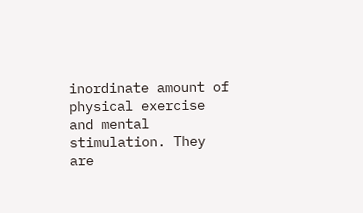inordinate amount of physical exercise and mental stimulation. They are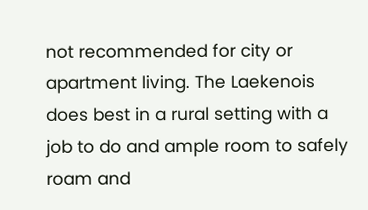not recommended for city or apartment living. The Laekenois does best in a rural setting with a job to do and ample room to safely roam and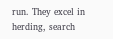run. They excel in herding, search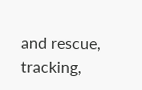and rescue, tracking,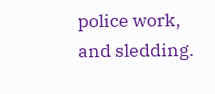police work, and sledding.